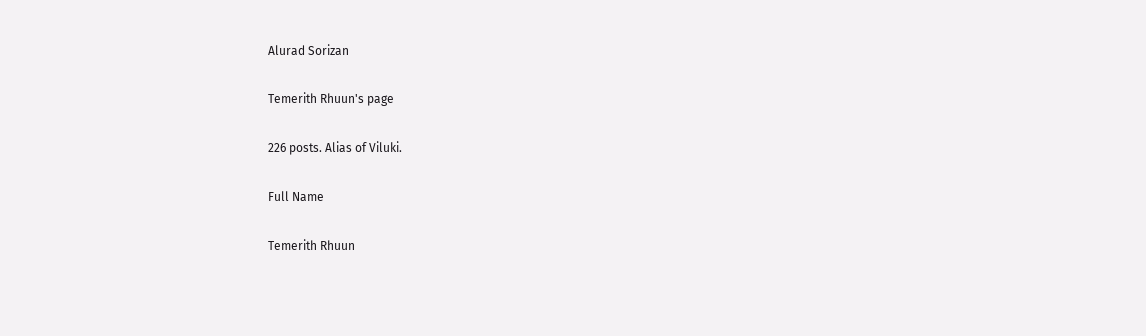Alurad Sorizan

Temerith Rhuun's page

226 posts. Alias of Viluki.

Full Name

Temerith Rhuun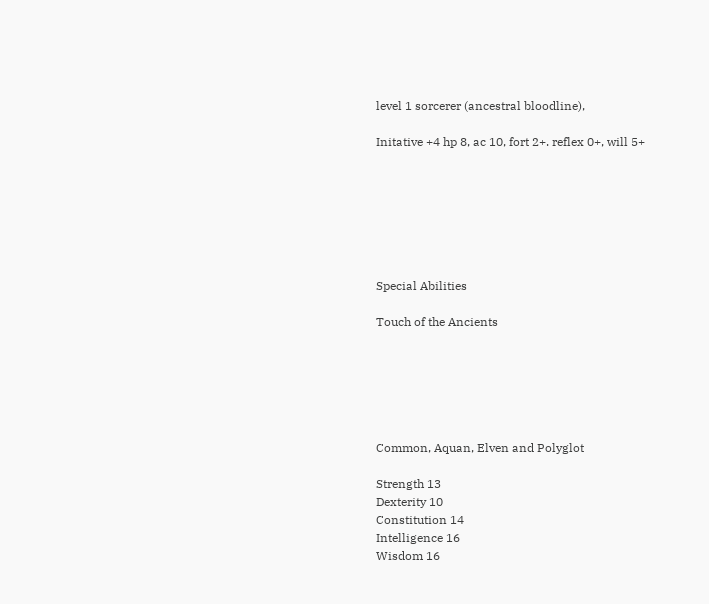level 1 sorcerer (ancestral bloodline),

Initative +4 hp 8, ac 10, fort 2+. reflex 0+, will 5+







Special Abilities

Touch of the Ancients






Common, Aquan, Elven and Polyglot

Strength 13
Dexterity 10
Constitution 14
Intelligence 16
Wisdom 16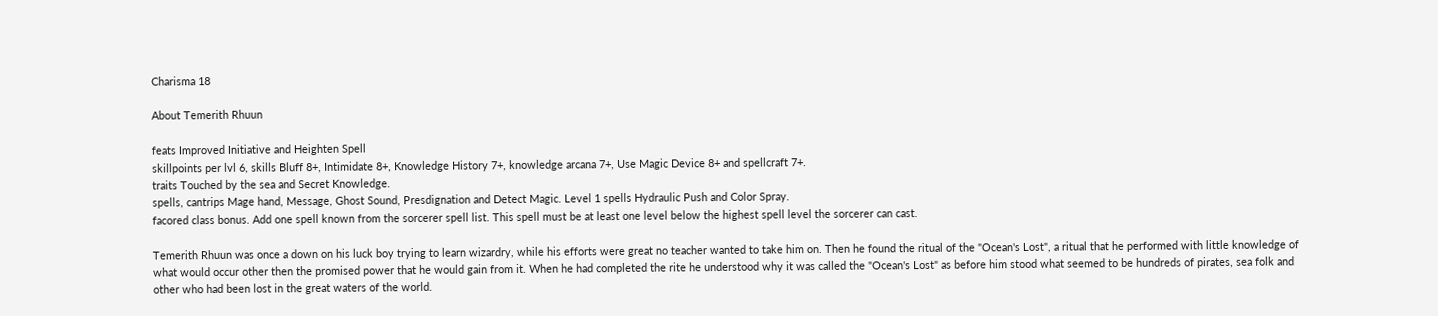Charisma 18

About Temerith Rhuun

feats Improved Initiative and Heighten Spell
skillpoints per lvl 6, skills Bluff 8+, Intimidate 8+, Knowledge History 7+, knowledge arcana 7+, Use Magic Device 8+ and spellcraft 7+.
traits Touched by the sea and Secret Knowledge.
spells, cantrips Mage hand, Message, Ghost Sound, Presdignation and Detect Magic. Level 1 spells Hydraulic Push and Color Spray.
facored class bonus. Add one spell known from the sorcerer spell list. This spell must be at least one level below the highest spell level the sorcerer can cast.

Temerith Rhuun was once a down on his luck boy trying to learn wizardry, while his efforts were great no teacher wanted to take him on. Then he found the ritual of the "Ocean's Lost", a ritual that he performed with little knowledge of what would occur other then the promised power that he would gain from it. When he had completed the rite he understood why it was called the "Ocean's Lost" as before him stood what seemed to be hundreds of pirates, sea folk and other who had been lost in the great waters of the world.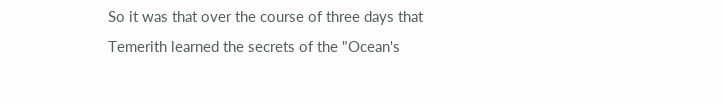So it was that over the course of three days that Temerith learned the secrets of the "Ocean's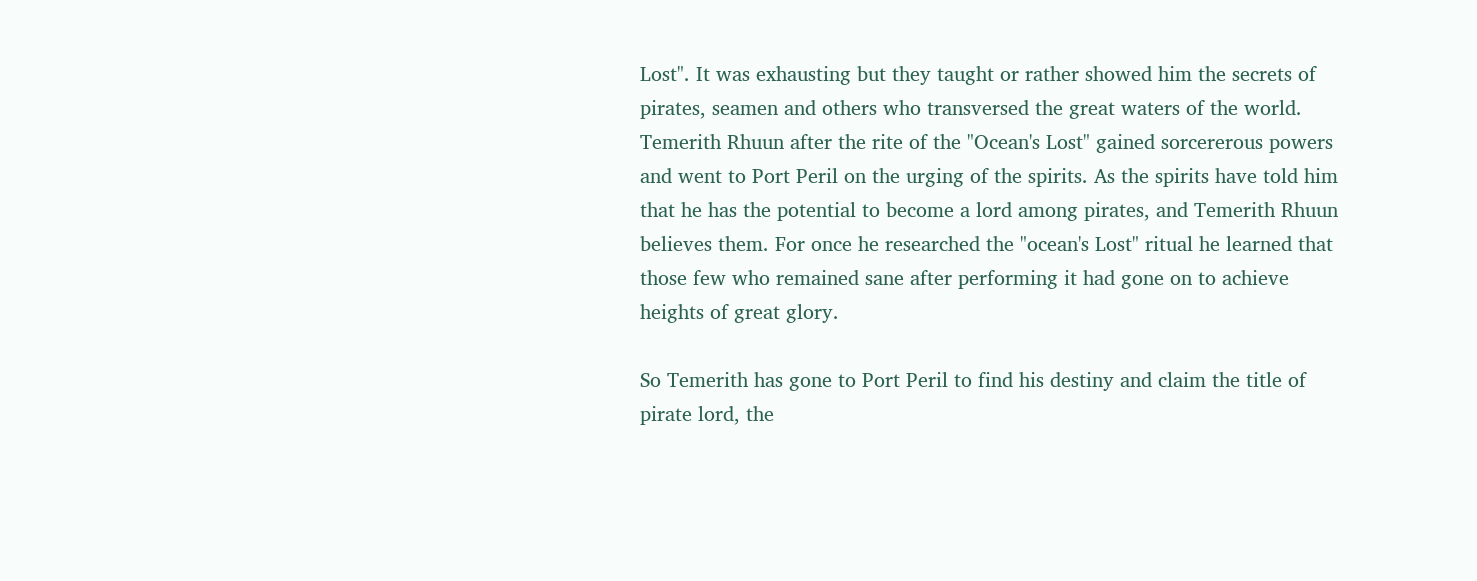Lost". It was exhausting but they taught or rather showed him the secrets of pirates, seamen and others who transversed the great waters of the world. Temerith Rhuun after the rite of the "Ocean's Lost" gained sorcererous powers and went to Port Peril on the urging of the spirits. As the spirits have told him that he has the potential to become a lord among pirates, and Temerith Rhuun believes them. For once he researched the "ocean's Lost" ritual he learned that those few who remained sane after performing it had gone on to achieve heights of great glory.

So Temerith has gone to Port Peril to find his destiny and claim the title of pirate lord, the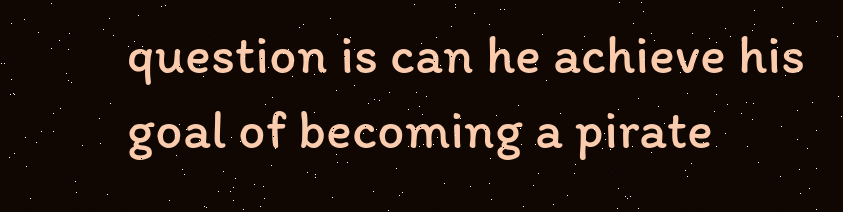question is can he achieve his goal of becoming a pirate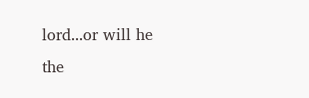lord...or will he the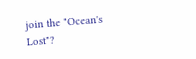join the "Ocean's Lost"?